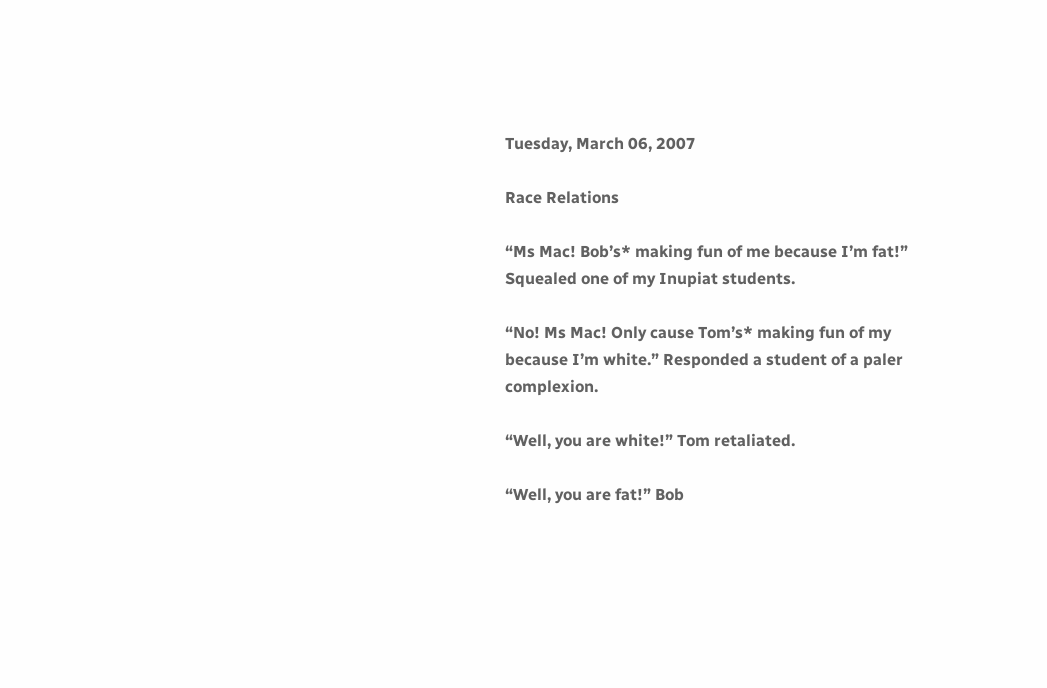Tuesday, March 06, 2007

Race Relations

“Ms Mac! Bob’s* making fun of me because I’m fat!” Squealed one of my Inupiat students.

“No! Ms Mac! Only cause Tom’s* making fun of my because I’m white.” Responded a student of a paler complexion.

“Well, you are white!” Tom retaliated.

“Well, you are fat!” Bob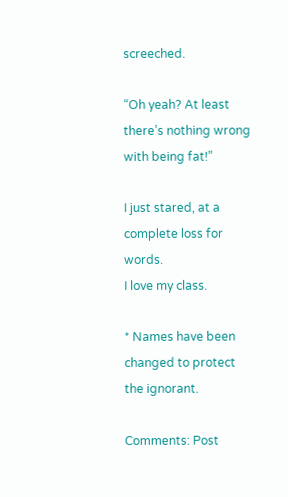screeched.

“Oh yeah? At least there’s nothing wrong with being fat!”

I just stared, at a complete loss for words.
I love my class.

* Names have been changed to protect the ignorant.

Comments: Post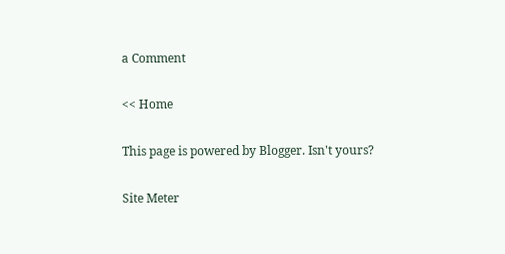a Comment

<< Home

This page is powered by Blogger. Isn't yours?

Site Meter